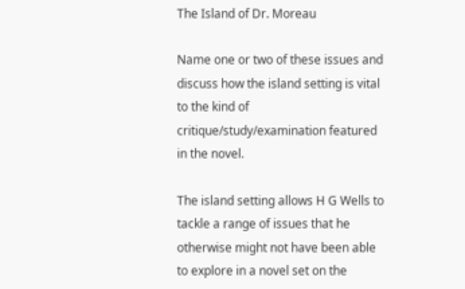The Island of Dr. Moreau

Name one or two of these issues and discuss how the island setting is vital to the kind of critique/study/examination featured in the novel.

The island setting allows H G Wells to tackle a range of issues that he otherwise might not have been able to explore in a novel set on the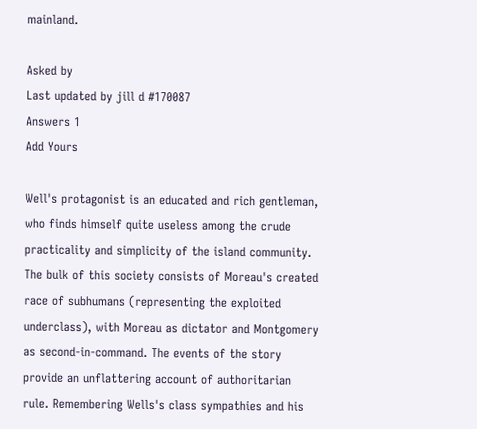mainland.

Asked by
Last updated by jill d #170087
Answers 1
Add Yours

Well's protagonist is an educated and rich gentleman, who finds himself quite useless among the crude practicality and simplicity of the island community. The bulk of this society consists of Moreau's created race of subhumans (representing the exploited underclass), with Moreau as dictator and Montgomery as second-in-command. The events of the story provide an unflattering account of authoritarian rule. Remembering Wells's class sympathies and his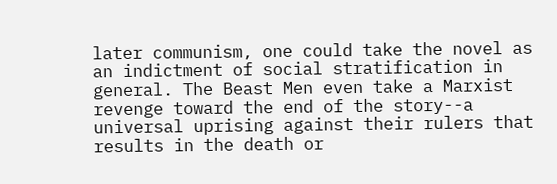later communism, one could take the novel as an indictment of social stratification in general. The Beast Men even take a Marxist revenge toward the end of the story--a universal uprising against their rulers that results in the death or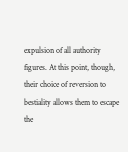expulsion of all authority figures. At this point, though, their choice of reversion to bestiality allows them to escape the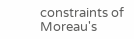constraints of Moreau's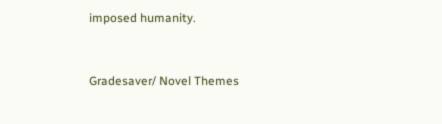imposed humanity.


Gradesaver/ Novel Themes